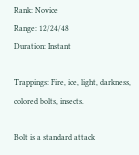Rank: Novice
Range: 12/24/48
Duration: Instant

Trappings: Fire, ice, light, darkness, colored bolts, insects.

Bolt is a standard attack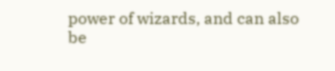power of wizards, and can also be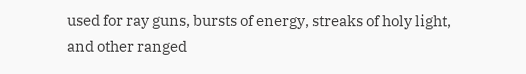used for ray guns, bursts of energy, streaks of holy light, and other ranged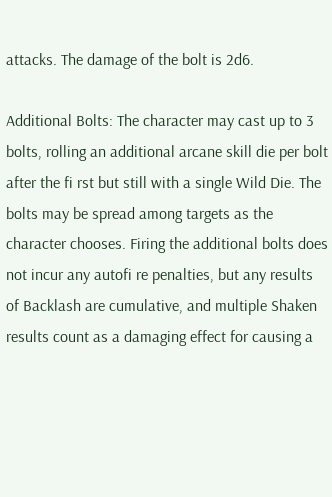attacks. The damage of the bolt is 2d6.

Additional Bolts: The character may cast up to 3 bolts, rolling an additional arcane skill die per bolt after the fi rst but still with a single Wild Die. The bolts may be spread among targets as the character chooses. Firing the additional bolts does not incur any autofi re penalties, but any results of Backlash are cumulative, and multiple Shaken results count as a damaging effect for causing a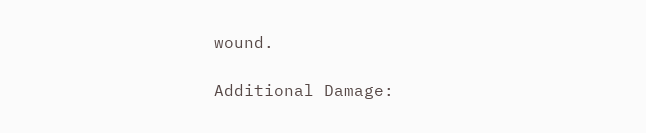wound.

Additional Damage: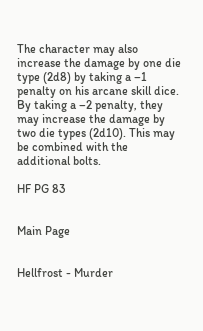The character may also increase the damage by one die type (2d8) by taking a –1 penalty on his arcane skill dice. By taking a –2 penalty, they may increase the damage by two die types (2d10). This may be combined with the additional bolts.

HF PG 83


Main Page


Hellfrost - Murder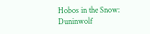Hobos in the Snow: Duninwolf